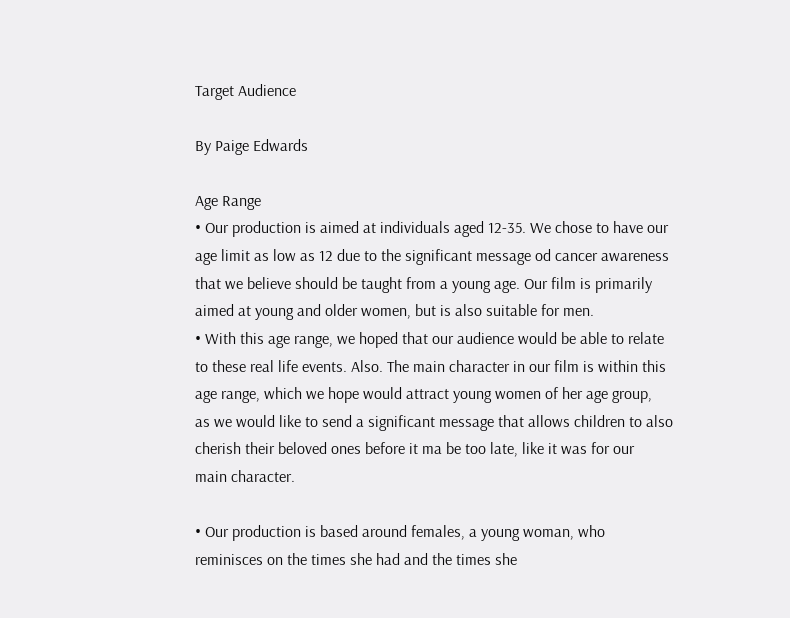Target Audience

By Paige Edwards

Age Range
• Our production is aimed at individuals aged 12-35. We chose to have our
age limit as low as 12 due to the significant message od cancer awareness
that we believe should be taught from a young age. Our film is primarily
aimed at young and older women, but is also suitable for men.
• With this age range, we hoped that our audience would be able to relate
to these real life events. Also. The main character in our film is within this
age range, which we hope would attract young women of her age group,
as we would like to send a significant message that allows children to also
cherish their beloved ones before it ma be too late, like it was for our
main character.

• Our production is based around females, a young woman, who
reminisces on the times she had and the times she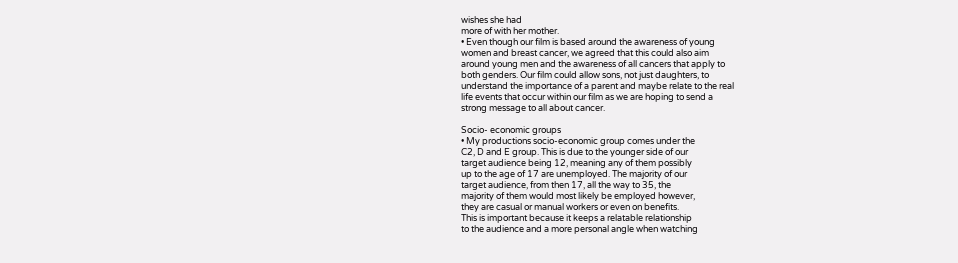wishes she had
more of with her mother.
• Even though our film is based around the awareness of young
women and breast cancer, we agreed that this could also aim
around young men and the awareness of all cancers that apply to
both genders. Our film could allow sons, not just daughters, to
understand the importance of a parent and maybe relate to the real
life events that occur within our film as we are hoping to send a
strong message to all about cancer.

Socio- economic groups
• My productions socio-economic group comes under the
C2, D and E group. This is due to the younger side of our
target audience being 12, meaning any of them possibly
up to the age of 17 are unemployed. The majority of our
target audience, from then 17, all the way to 35, the
majority of them would most likely be employed however,
they are casual or manual workers or even on benefits.
This is important because it keeps a relatable relationship
to the audience and a more personal angle when watching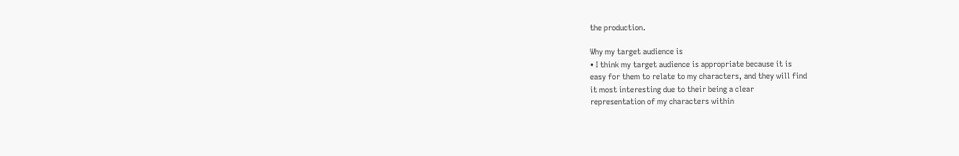the production.

Why my target audience is
• I think my target audience is appropriate because it is
easy for them to relate to my characters, and they will find
it most interesting due to their being a clear
representation of my characters within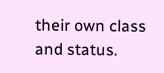their own class
and status.